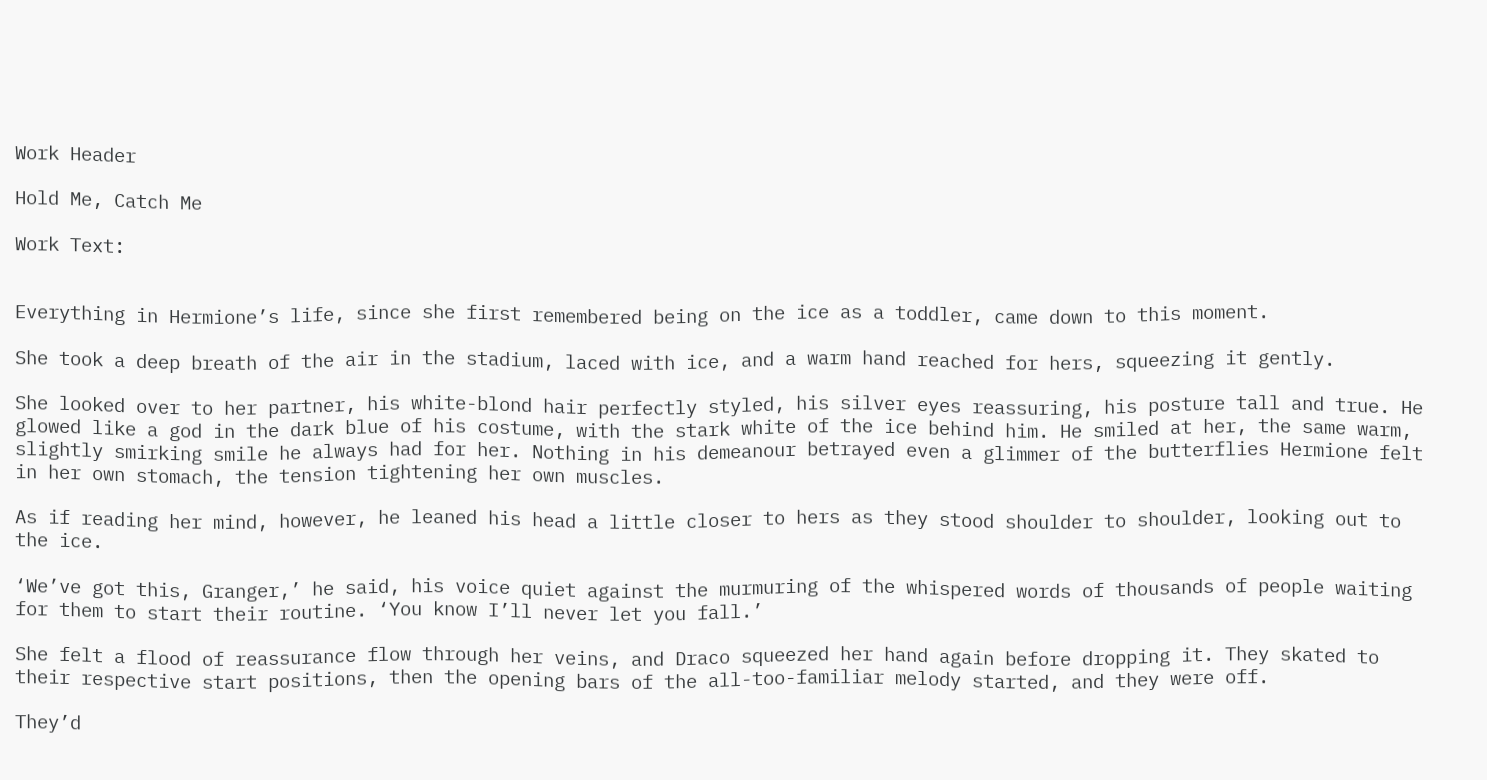Work Header

Hold Me, Catch Me

Work Text:


Everything in Hermione’s life, since she first remembered being on the ice as a toddler, came down to this moment.

She took a deep breath of the air in the stadium, laced with ice, and a warm hand reached for hers, squeezing it gently.

She looked over to her partner, his white-blond hair perfectly styled, his silver eyes reassuring, his posture tall and true. He glowed like a god in the dark blue of his costume, with the stark white of the ice behind him. He smiled at her, the same warm, slightly smirking smile he always had for her. Nothing in his demeanour betrayed even a glimmer of the butterflies Hermione felt in her own stomach, the tension tightening her own muscles.

As if reading her mind, however, he leaned his head a little closer to hers as they stood shoulder to shoulder, looking out to the ice.

‘We’ve got this, Granger,’ he said, his voice quiet against the murmuring of the whispered words of thousands of people waiting for them to start their routine. ‘You know I’ll never let you fall.’

She felt a flood of reassurance flow through her veins, and Draco squeezed her hand again before dropping it. They skated to their respective start positions, then the opening bars of the all-too-familiar melody started, and they were off.

They’d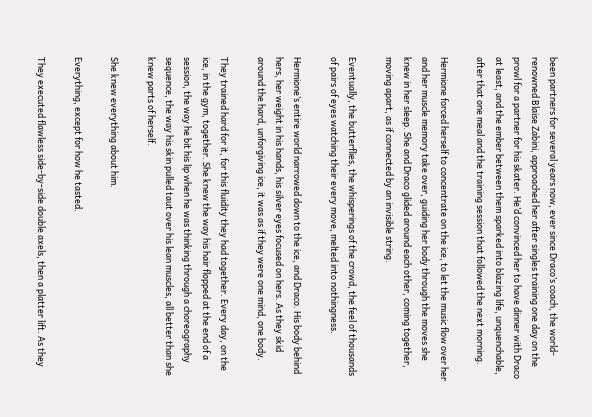been partners for several years now, ever since Draco’s coach, the world-renowned Blaise Zabini, approached her after singles training one day on the prowl for a partner for his skater. He’d convinced her to have dinner with Draco at least, and the ember between them sparked into blazing life, unquenchable, after that one meal and the training session that followed the next morning.

Hermione forced herself to concentrate on the ice, to let the music flow over her and her muscle memory take over, guiding her body through the moves she knew in her sleep. She and Draco glided around each other, coming together, moving apart, as if connected by an invisible string.

Eventually, the butterflies, the whisperings of the crowd, the feel of thousands of pairs of eyes watching their every move, melted into nothingness.

Hermione’s entire world narrowed down to the ice, and Draco. His body behind hers, her weight in his hands, his silver eyes focused on hers. As they skid around the hard, unforgiving ice, it was as if they were one mind, one body.

They trained hard for it, for this fluidity they had together. Every day, on the ice, in the gym, together. She knew the way his hair flopped at the end of a session, the way he bit his lip when he was thinking through a choreography sequence, the way his skin pulled taut over his lean muscles, all better than she knew parts of herself.

She knew everything about him.

Everything, except for how he tasted.

They executed flawless side-by-side double axels, then a platter lift. As they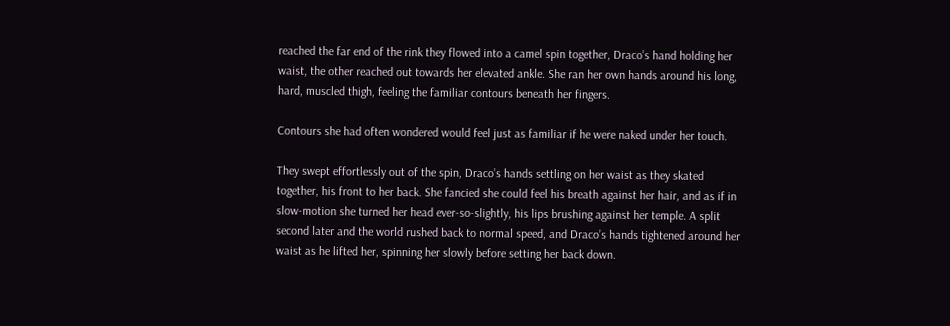reached the far end of the rink they flowed into a camel spin together, Draco’s hand holding her waist, the other reached out towards her elevated ankle. She ran her own hands around his long, hard, muscled thigh, feeling the familiar contours beneath her fingers.

Contours she had often wondered would feel just as familiar if he were naked under her touch.

They swept effortlessly out of the spin, Draco’s hands settling on her waist as they skated together, his front to her back. She fancied she could feel his breath against her hair, and as if in slow-motion she turned her head ever-so-slightly, his lips brushing against her temple. A split second later and the world rushed back to normal speed, and Draco’s hands tightened around her waist as he lifted her, spinning her slowly before setting her back down.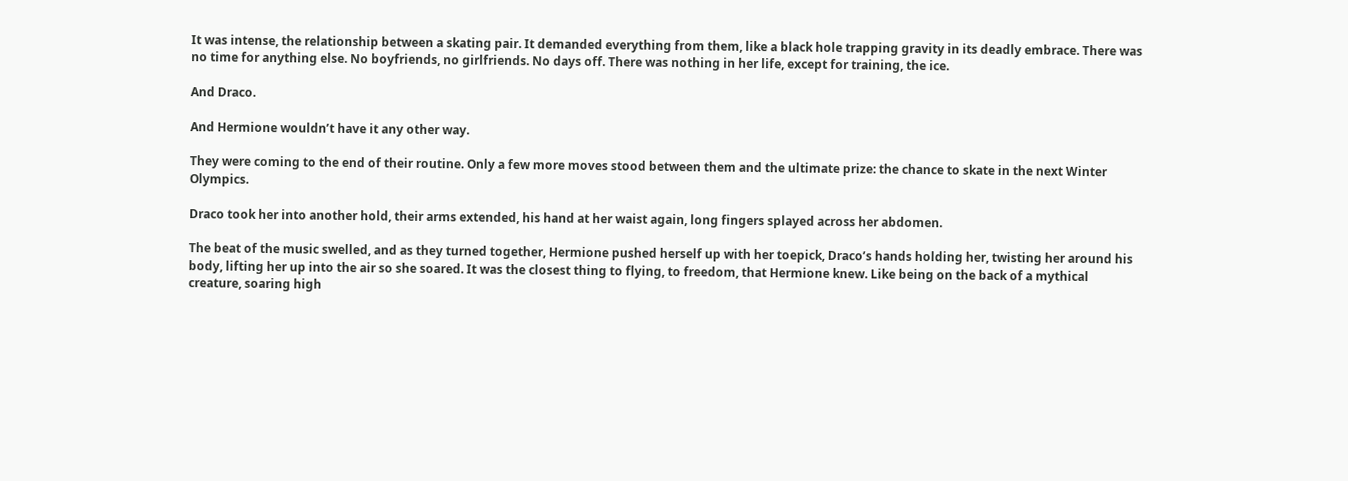It was intense, the relationship between a skating pair. It demanded everything from them, like a black hole trapping gravity in its deadly embrace. There was no time for anything else. No boyfriends, no girlfriends. No days off. There was nothing in her life, except for training, the ice.

And Draco.

And Hermione wouldn’t have it any other way.

They were coming to the end of their routine. Only a few more moves stood between them and the ultimate prize: the chance to skate in the next Winter Olympics.

Draco took her into another hold, their arms extended, his hand at her waist again, long fingers splayed across her abdomen.

The beat of the music swelled, and as they turned together, Hermione pushed herself up with her toepick, Draco’s hands holding her, twisting her around his body, lifting her up into the air so she soared. It was the closest thing to flying, to freedom, that Hermione knew. Like being on the back of a mythical creature, soaring high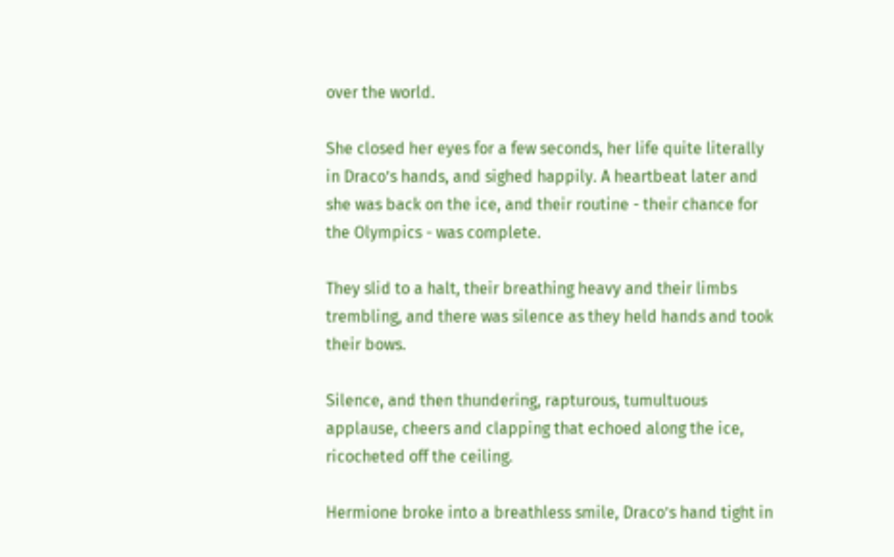over the world.

She closed her eyes for a few seconds, her life quite literally in Draco’s hands, and sighed happily. A heartbeat later and she was back on the ice, and their routine - their chance for the Olympics - was complete.

They slid to a halt, their breathing heavy and their limbs trembling, and there was silence as they held hands and took their bows.

Silence, and then thundering, rapturous, tumultuous applause, cheers and clapping that echoed along the ice, ricocheted off the ceiling.

Hermione broke into a breathless smile, Draco’s hand tight in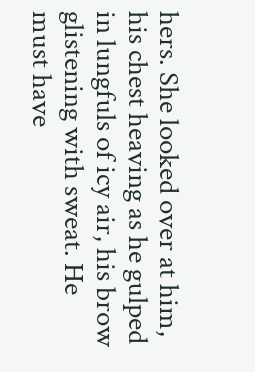hers. She looked over at him, his chest heaving as he gulped in lungfuls of icy air, his brow glistening with sweat. He must have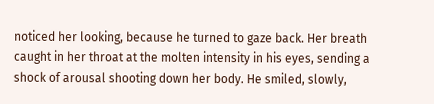noticed her looking, because he turned to gaze back. Her breath caught in her throat at the molten intensity in his eyes, sending a shock of arousal shooting down her body. He smiled, slowly,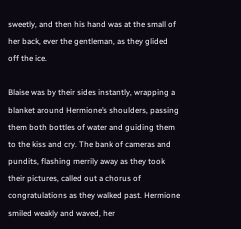sweetly, and then his hand was at the small of her back, ever the gentleman, as they glided off the ice.

Blaise was by their sides instantly, wrapping a blanket around Hermione’s shoulders, passing them both bottles of water and guiding them to the kiss and cry. The bank of cameras and pundits, flashing merrily away as they took their pictures, called out a chorus of congratulations as they walked past. Hermione smiled weakly and waved, her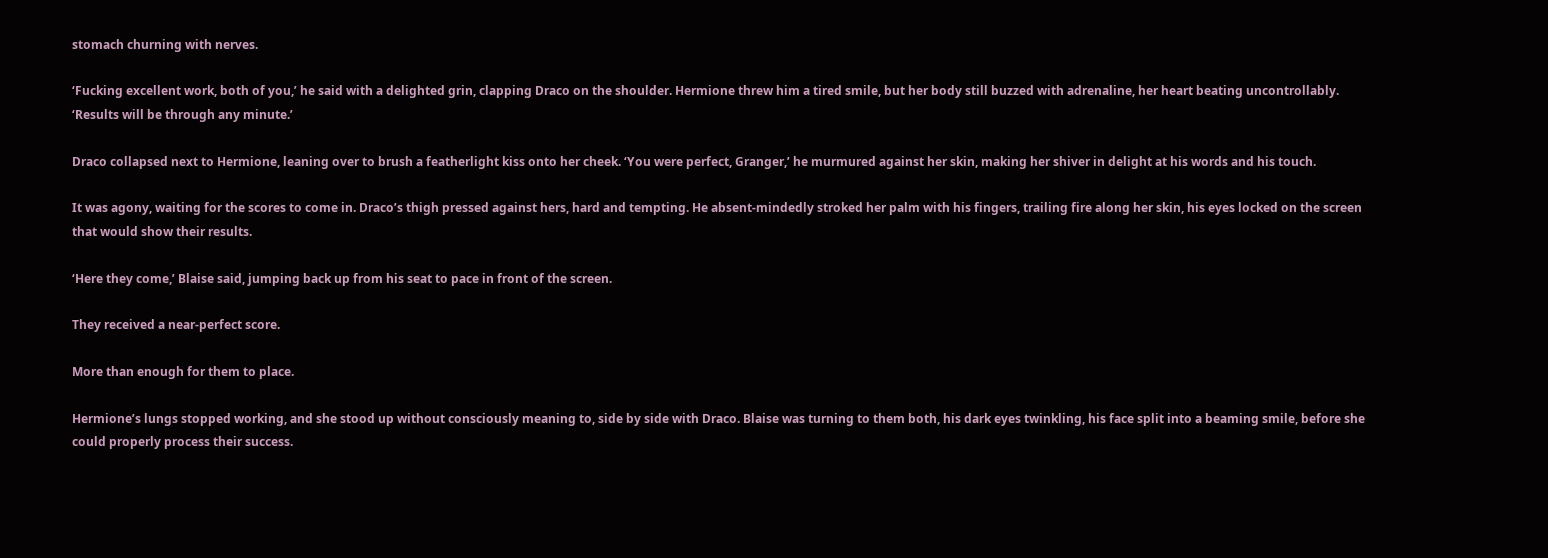stomach churning with nerves.

‘Fucking excellent work, both of you,’ he said with a delighted grin, clapping Draco on the shoulder. Hermione threw him a tired smile, but her body still buzzed with adrenaline, her heart beating uncontrollably. ‘Results will be through any minute.’

Draco collapsed next to Hermione, leaning over to brush a featherlight kiss onto her cheek. ‘You were perfect, Granger,’ he murmured against her skin, making her shiver in delight at his words and his touch.

It was agony, waiting for the scores to come in. Draco’s thigh pressed against hers, hard and tempting. He absent-mindedly stroked her palm with his fingers, trailing fire along her skin, his eyes locked on the screen that would show their results.

‘Here they come,’ Blaise said, jumping back up from his seat to pace in front of the screen.

They received a near-perfect score.

More than enough for them to place.

Hermione’s lungs stopped working, and she stood up without consciously meaning to, side by side with Draco. Blaise was turning to them both, his dark eyes twinkling, his face split into a beaming smile, before she could properly process their success.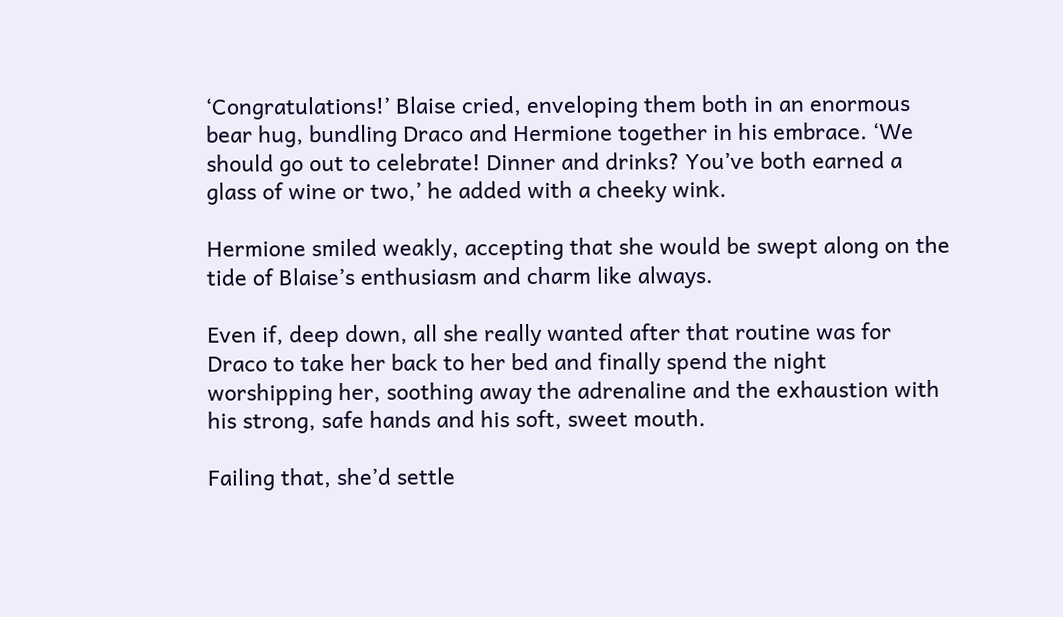‘Congratulations!’ Blaise cried, enveloping them both in an enormous bear hug, bundling Draco and Hermione together in his embrace. ‘We should go out to celebrate! Dinner and drinks? You’ve both earned a glass of wine or two,’ he added with a cheeky wink.

Hermione smiled weakly, accepting that she would be swept along on the tide of Blaise’s enthusiasm and charm like always.

Even if, deep down, all she really wanted after that routine was for Draco to take her back to her bed and finally spend the night worshipping her, soothing away the adrenaline and the exhaustion with his strong, safe hands and his soft, sweet mouth.

Failing that, she’d settle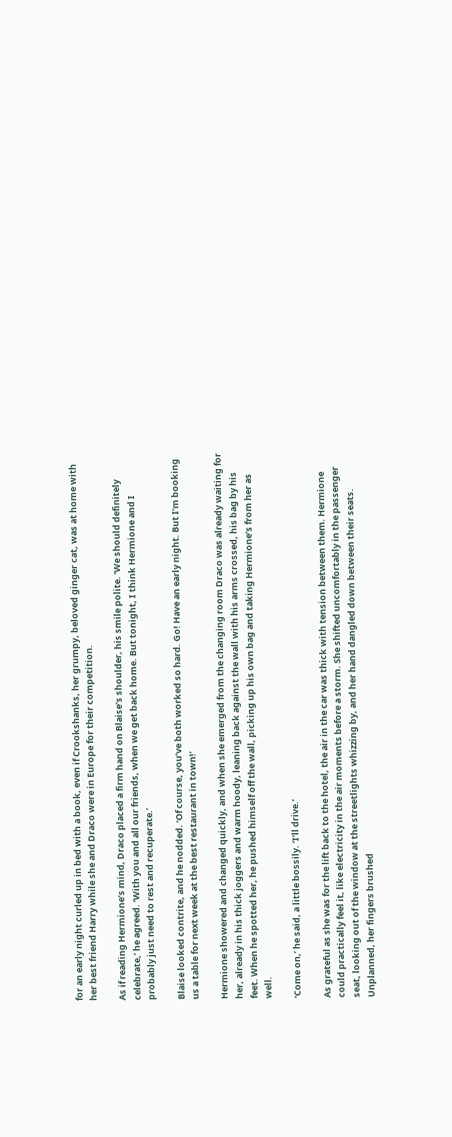for an early night curled up in bed with a book, even if Crookshanks, her grumpy, beloved ginger cat, was at home with her best friend Harry while she and Draco were in Europe for their competition.

As if reading Hermione’s mind, Draco placed a firm hand on Blaise’s shoulder, his smile polite. ‘We should definitely celebrate,’ he agreed. ‘With you and all our friends, when we get back home. But tonight, I think Hermione and I probably just need to rest and recuperate.’

Blaise looked contrite, and he nodded. ‘Of course, you’ve both worked so hard. Go! Have an early night. But I’m booking us a table for next week at the best restaurant in town!’

Hermione showered and changed quickly, and when she emerged from the changing room Draco was already waiting for her, already in his thick joggers and warm hoody, leaning back against the wall with his arms crossed, his bag by his feet. When he spotted her, he pushed himself off the wall, picking up his own bag and taking Hermione’s from her as well.

‘Come on,’ he said, a little bossily. ‘I’ll drive.’

As grateful as she was for the lift back to the hotel, the air in the car was thick with tension between them. Hermione could practically feel it, like electricity in the air moments before a storm. She shifted uncomfortably in the passenger seat, looking out of the window at the streetlights whizzing by, and her hand dangled down between their seats. Unplanned, her fingers brushed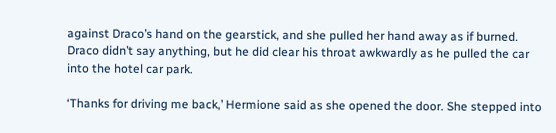against Draco’s hand on the gearstick, and she pulled her hand away as if burned. Draco didn’t say anything, but he did clear his throat awkwardly as he pulled the car into the hotel car park.

‘Thanks for driving me back,’ Hermione said as she opened the door. She stepped into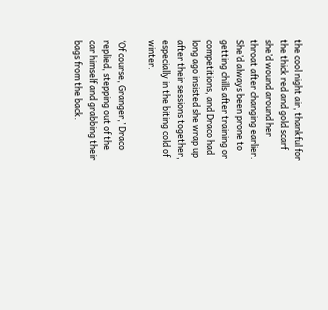the cool night air, thankful for the thick red and gold scarf she’d wound around her throat after changing earlier. She’d always been prone to getting chills after training or competitions, and Draco had long ago insisted she wrap up after their sessions together, especially in the biting cold of winter.

‘Of course, Granger,’ Draco replied, stepping out of the car himself and grabbing their bags from the back.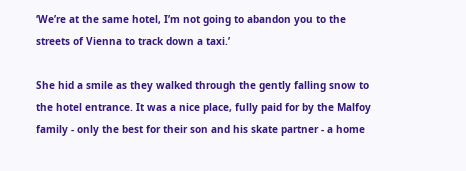‘We’re at the same hotel, I’m not going to abandon you to the streets of Vienna to track down a taxi.’

She hid a smile as they walked through the gently falling snow to the hotel entrance. It was a nice place, fully paid for by the Malfoy family - only the best for their son and his skate partner - a home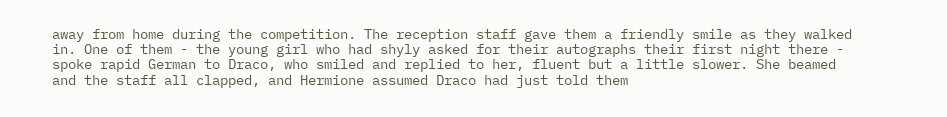away from home during the competition. The reception staff gave them a friendly smile as they walked in. One of them - the young girl who had shyly asked for their autographs their first night there - spoke rapid German to Draco, who smiled and replied to her, fluent but a little slower. She beamed and the staff all clapped, and Hermione assumed Draco had just told them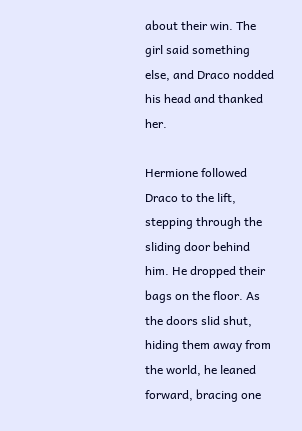about their win. The girl said something else, and Draco nodded his head and thanked her.

Hermione followed Draco to the lift, stepping through the sliding door behind him. He dropped their bags on the floor. As the doors slid shut, hiding them away from the world, he leaned forward, bracing one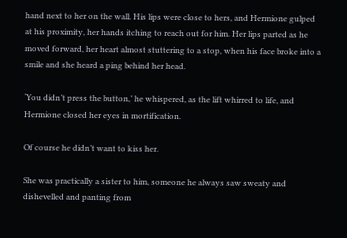hand next to her on the wall. His lips were close to hers, and Hermione gulped at his proximity, her hands itching to reach out for him. Her lips parted as he moved forward, her heart almost stuttering to a stop, when his face broke into a smile and she heard a ping behind her head.

‘You didn’t press the button,’ he whispered, as the lift whirred to life, and Hermione closed her eyes in mortification.

Of course he didn’t want to kiss her.

She was practically a sister to him, someone he always saw sweaty and dishevelled and panting from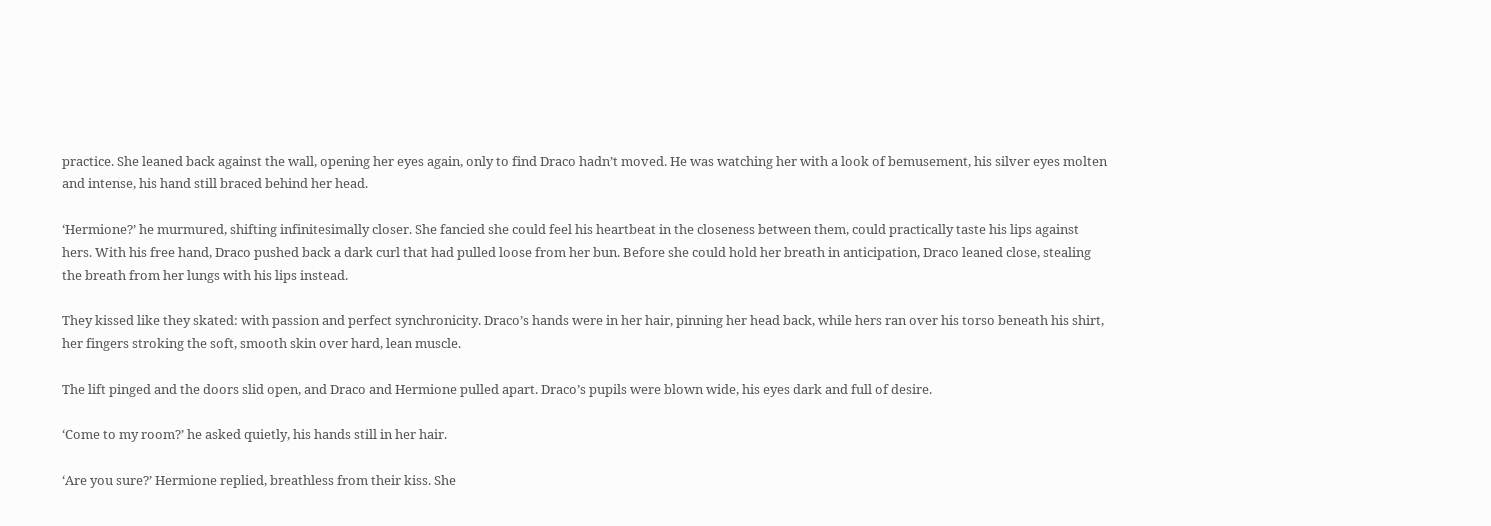practice. She leaned back against the wall, opening her eyes again, only to find Draco hadn’t moved. He was watching her with a look of bemusement, his silver eyes molten and intense, his hand still braced behind her head.

‘Hermione?’ he murmured, shifting infinitesimally closer. She fancied she could feel his heartbeat in the closeness between them, could practically taste his lips against hers. With his free hand, Draco pushed back a dark curl that had pulled loose from her bun. Before she could hold her breath in anticipation, Draco leaned close, stealing the breath from her lungs with his lips instead.

They kissed like they skated: with passion and perfect synchronicity. Draco’s hands were in her hair, pinning her head back, while hers ran over his torso beneath his shirt, her fingers stroking the soft, smooth skin over hard, lean muscle.

The lift pinged and the doors slid open, and Draco and Hermione pulled apart. Draco’s pupils were blown wide, his eyes dark and full of desire.

‘Come to my room?’ he asked quietly, his hands still in her hair.

‘Are you sure?’ Hermione replied, breathless from their kiss. She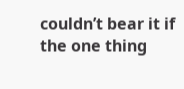couldn’t bear it if the one thing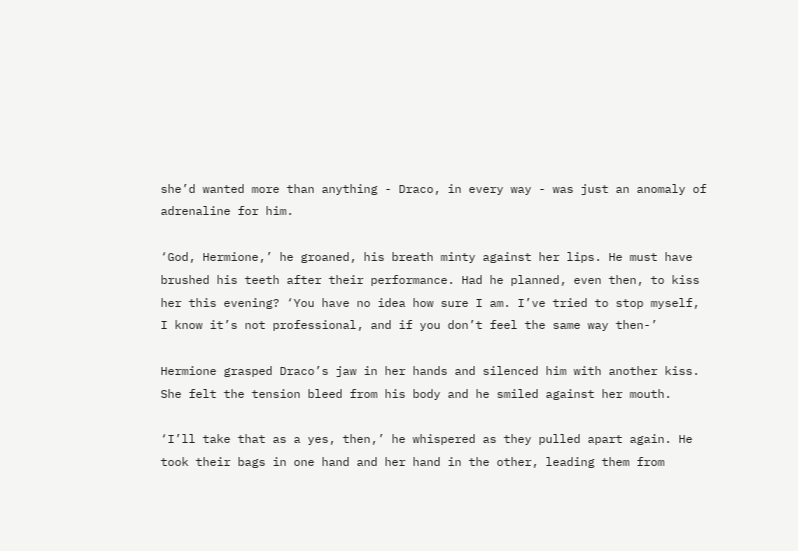she’d wanted more than anything - Draco, in every way - was just an anomaly of adrenaline for him.

‘God, Hermione,’ he groaned, his breath minty against her lips. He must have brushed his teeth after their performance. Had he planned, even then, to kiss her this evening? ‘You have no idea how sure I am. I’ve tried to stop myself, I know it’s not professional, and if you don’t feel the same way then-’

Hermione grasped Draco’s jaw in her hands and silenced him with another kiss. She felt the tension bleed from his body and he smiled against her mouth.

‘I’ll take that as a yes, then,’ he whispered as they pulled apart again. He took their bags in one hand and her hand in the other, leading them from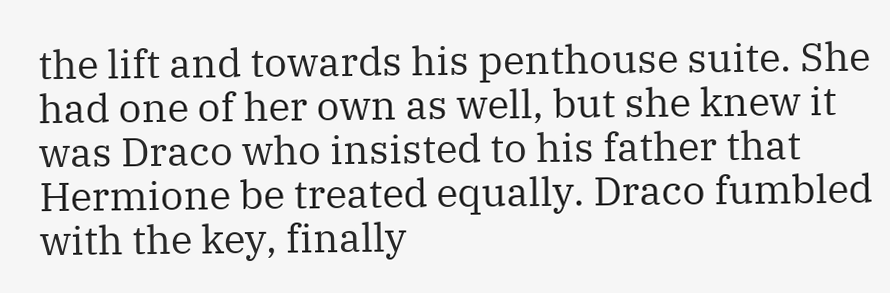the lift and towards his penthouse suite. She had one of her own as well, but she knew it was Draco who insisted to his father that Hermione be treated equally. Draco fumbled with the key, finally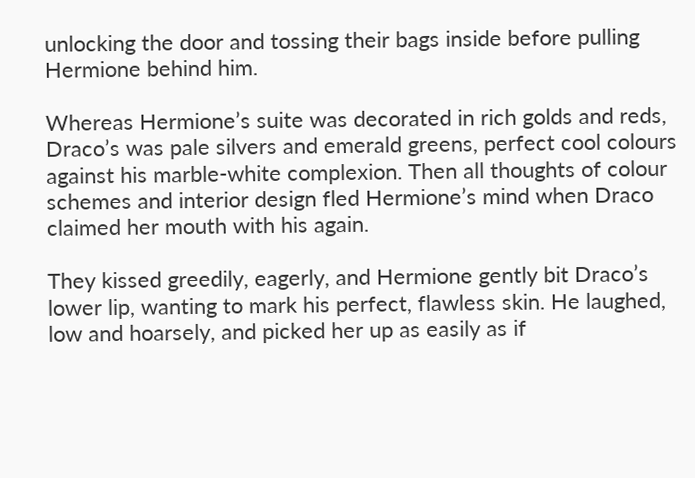unlocking the door and tossing their bags inside before pulling Hermione behind him.

Whereas Hermione’s suite was decorated in rich golds and reds, Draco’s was pale silvers and emerald greens, perfect cool colours against his marble-white complexion. Then all thoughts of colour schemes and interior design fled Hermione’s mind when Draco claimed her mouth with his again.

They kissed greedily, eagerly, and Hermione gently bit Draco’s lower lip, wanting to mark his perfect, flawless skin. He laughed, low and hoarsely, and picked her up as easily as if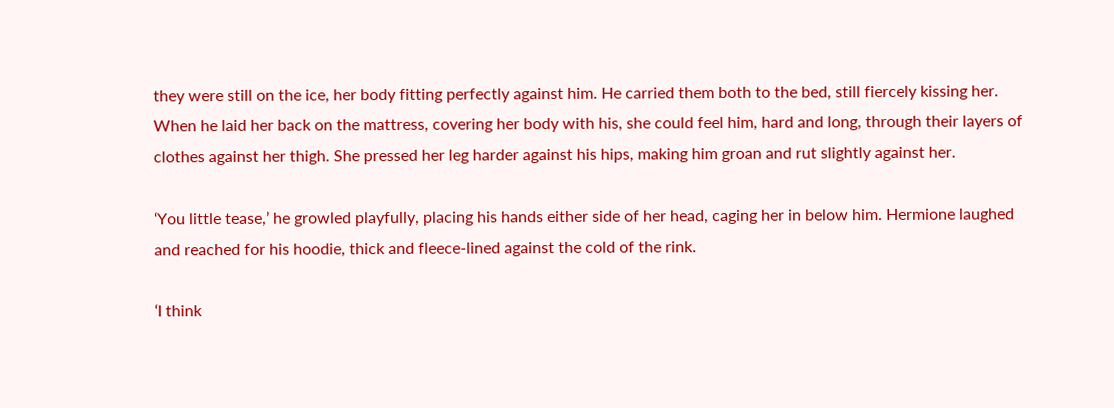they were still on the ice, her body fitting perfectly against him. He carried them both to the bed, still fiercely kissing her. When he laid her back on the mattress, covering her body with his, she could feel him, hard and long, through their layers of clothes against her thigh. She pressed her leg harder against his hips, making him groan and rut slightly against her.

‘You little tease,’ he growled playfully, placing his hands either side of her head, caging her in below him. Hermione laughed and reached for his hoodie, thick and fleece-lined against the cold of the rink.

‘I think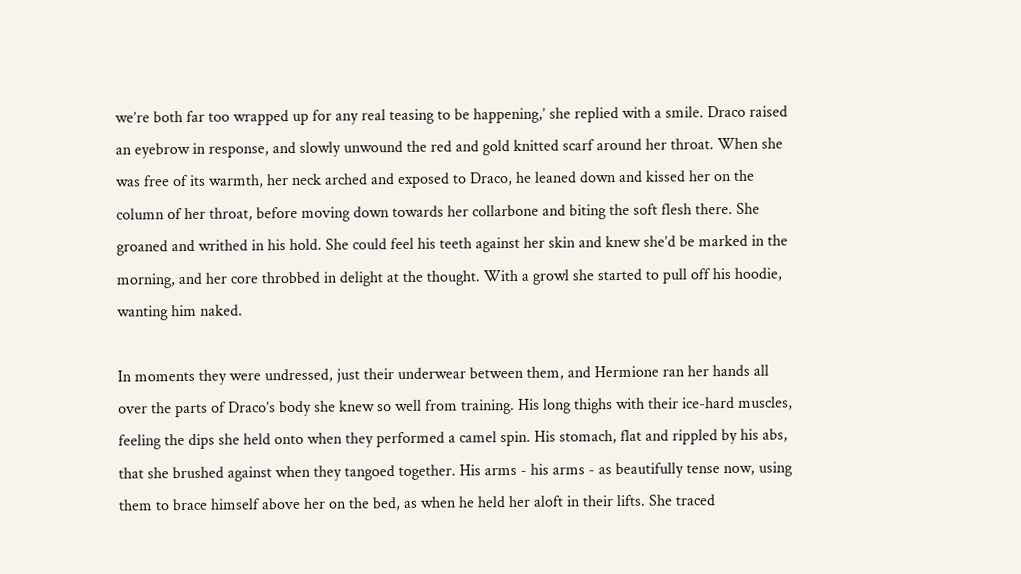we’re both far too wrapped up for any real teasing to be happening,’ she replied with a smile. Draco raised an eyebrow in response, and slowly unwound the red and gold knitted scarf around her throat. When she was free of its warmth, her neck arched and exposed to Draco, he leaned down and kissed her on the column of her throat, before moving down towards her collarbone and biting the soft flesh there. She groaned and writhed in his hold. She could feel his teeth against her skin and knew she’d be marked in the morning, and her core throbbed in delight at the thought. With a growl she started to pull off his hoodie, wanting him naked.

In moments they were undressed, just their underwear between them, and Hermione ran her hands all over the parts of Draco’s body she knew so well from training. His long thighs with their ice-hard muscles, feeling the dips she held onto when they performed a camel spin. His stomach, flat and rippled by his abs, that she brushed against when they tangoed together. His arms - his arms - as beautifully tense now, using them to brace himself above her on the bed, as when he held her aloft in their lifts. She traced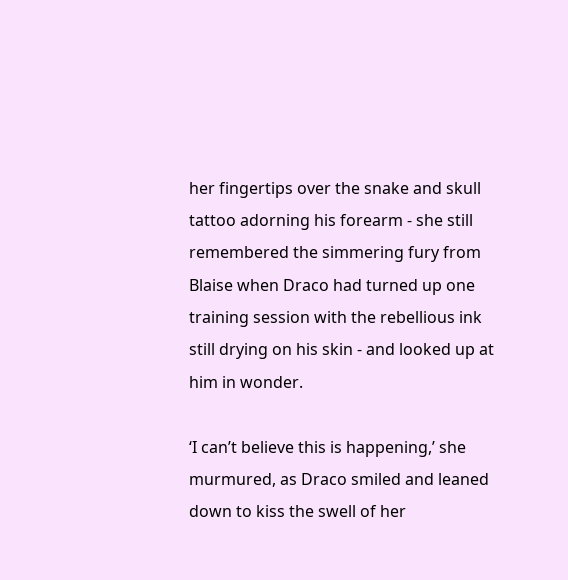her fingertips over the snake and skull tattoo adorning his forearm - she still remembered the simmering fury from Blaise when Draco had turned up one training session with the rebellious ink still drying on his skin - and looked up at him in wonder.

‘I can’t believe this is happening,’ she murmured, as Draco smiled and leaned down to kiss the swell of her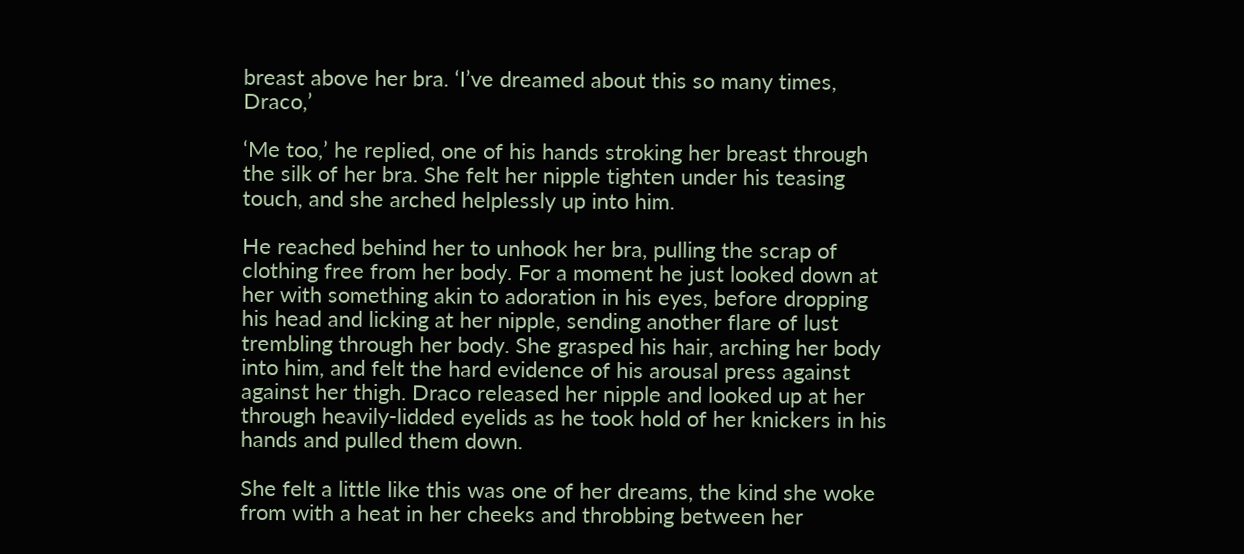breast above her bra. ‘I’ve dreamed about this so many times, Draco,’

‘Me too,’ he replied, one of his hands stroking her breast through the silk of her bra. She felt her nipple tighten under his teasing touch, and she arched helplessly up into him.

He reached behind her to unhook her bra, pulling the scrap of clothing free from her body. For a moment he just looked down at her with something akin to adoration in his eyes, before dropping his head and licking at her nipple, sending another flare of lust trembling through her body. She grasped his hair, arching her body into him, and felt the hard evidence of his arousal press against against her thigh. Draco released her nipple and looked up at her through heavily-lidded eyelids as he took hold of her knickers in his hands and pulled them down.

She felt a little like this was one of her dreams, the kind she woke from with a heat in her cheeks and throbbing between her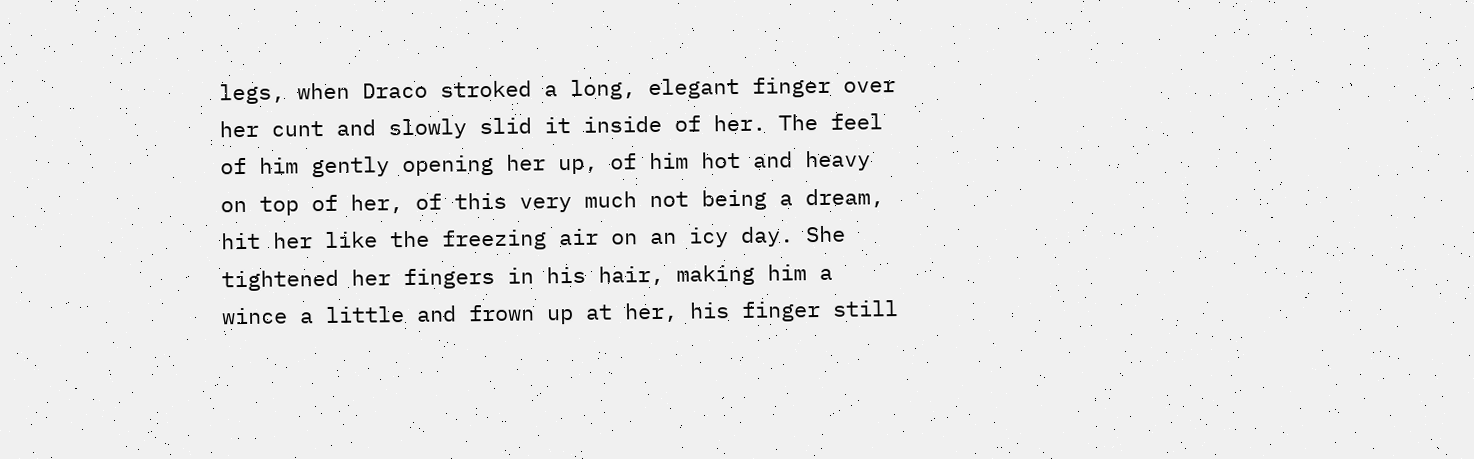legs, when Draco stroked a long, elegant finger over her cunt and slowly slid it inside of her. The feel of him gently opening her up, of him hot and heavy on top of her, of this very much not being a dream, hit her like the freezing air on an icy day. She tightened her fingers in his hair, making him a wince a little and frown up at her, his finger still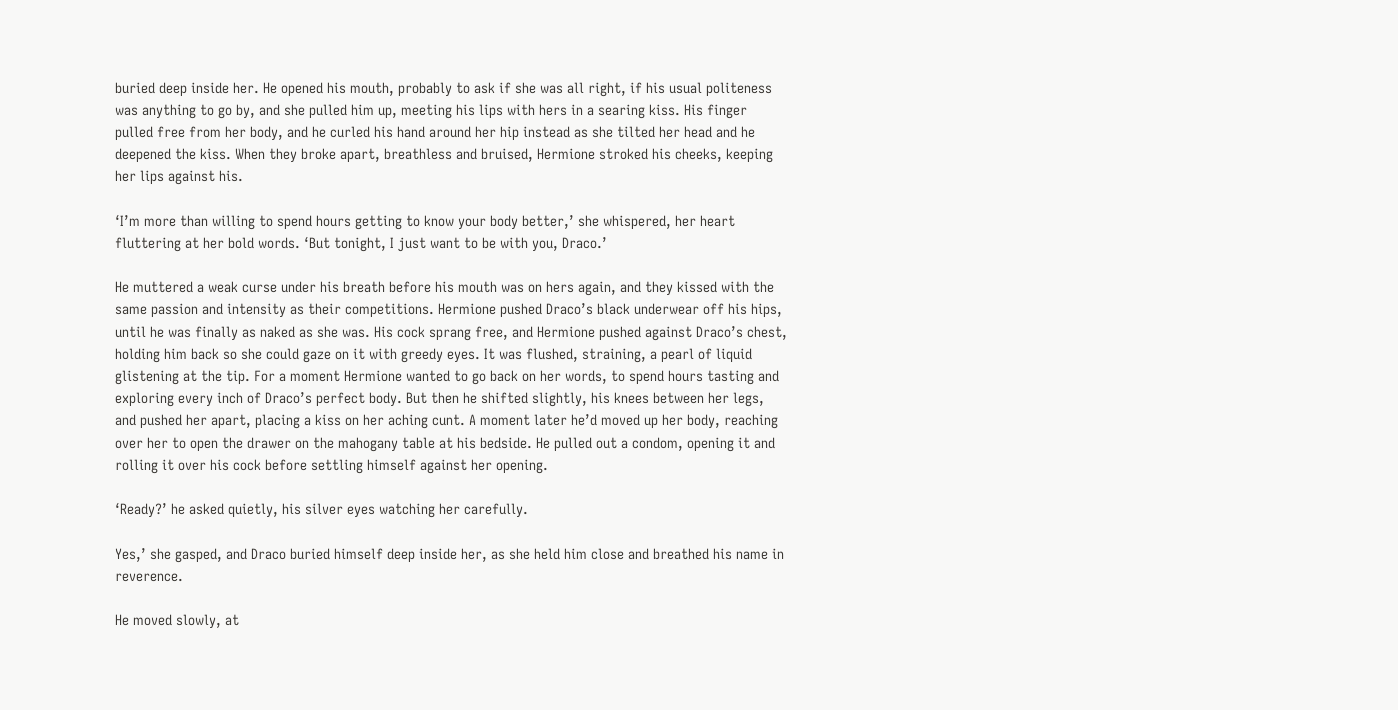buried deep inside her. He opened his mouth, probably to ask if she was all right, if his usual politeness was anything to go by, and she pulled him up, meeting his lips with hers in a searing kiss. His finger pulled free from her body, and he curled his hand around her hip instead as she tilted her head and he deepened the kiss. When they broke apart, breathless and bruised, Hermione stroked his cheeks, keeping her lips against his.

‘I’m more than willing to spend hours getting to know your body better,’ she whispered, her heart fluttering at her bold words. ‘But tonight, I just want to be with you, Draco.’

He muttered a weak curse under his breath before his mouth was on hers again, and they kissed with the same passion and intensity as their competitions. Hermione pushed Draco’s black underwear off his hips, until he was finally as naked as she was. His cock sprang free, and Hermione pushed against Draco’s chest, holding him back so she could gaze on it with greedy eyes. It was flushed, straining, a pearl of liquid glistening at the tip. For a moment Hermione wanted to go back on her words, to spend hours tasting and exploring every inch of Draco’s perfect body. But then he shifted slightly, his knees between her legs, and pushed her apart, placing a kiss on her aching cunt. A moment later he’d moved up her body, reaching over her to open the drawer on the mahogany table at his bedside. He pulled out a condom, opening it and rolling it over his cock before settling himself against her opening.

‘Ready?’ he asked quietly, his silver eyes watching her carefully.

Yes,’ she gasped, and Draco buried himself deep inside her, as she held him close and breathed his name in reverence.

He moved slowly, at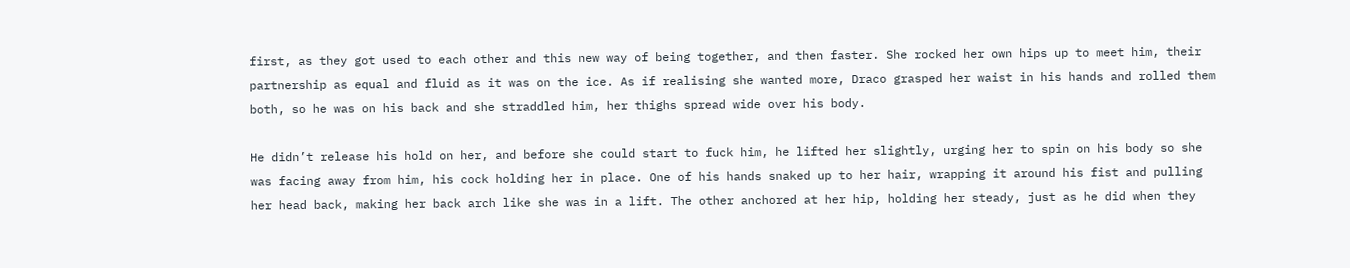first, as they got used to each other and this new way of being together, and then faster. She rocked her own hips up to meet him, their partnership as equal and fluid as it was on the ice. As if realising she wanted more, Draco grasped her waist in his hands and rolled them both, so he was on his back and she straddled him, her thighs spread wide over his body.

He didn’t release his hold on her, and before she could start to fuck him, he lifted her slightly, urging her to spin on his body so she was facing away from him, his cock holding her in place. One of his hands snaked up to her hair, wrapping it around his fist and pulling her head back, making her back arch like she was in a lift. The other anchored at her hip, holding her steady, just as he did when they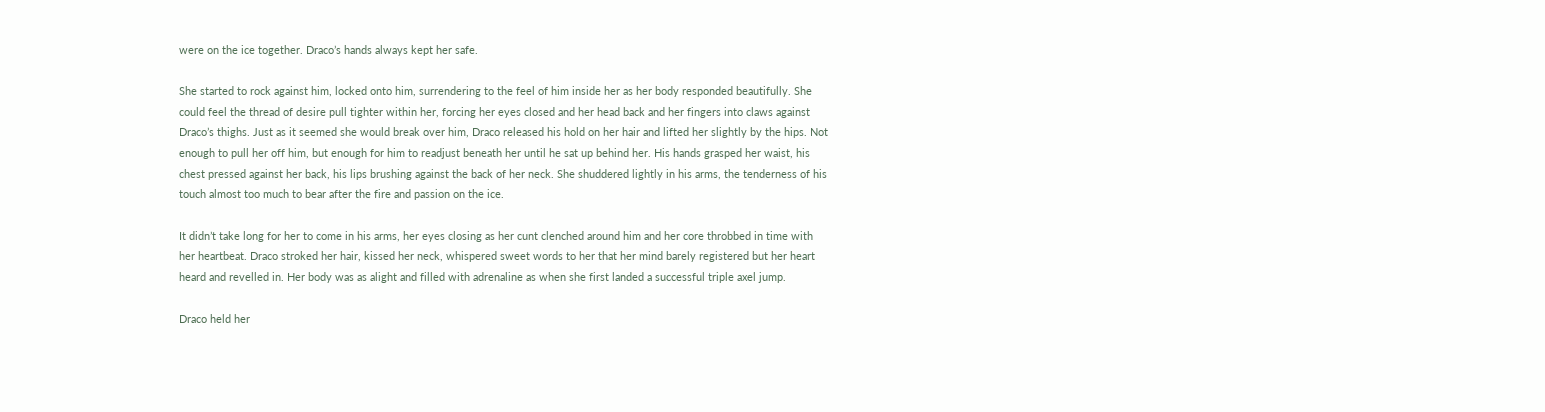were on the ice together. Draco’s hands always kept her safe.

She started to rock against him, locked onto him, surrendering to the feel of him inside her as her body responded beautifully. She could feel the thread of desire pull tighter within her, forcing her eyes closed and her head back and her fingers into claws against Draco’s thighs. Just as it seemed she would break over him, Draco released his hold on her hair and lifted her slightly by the hips. Not enough to pull her off him, but enough for him to readjust beneath her until he sat up behind her. His hands grasped her waist, his chest pressed against her back, his lips brushing against the back of her neck. She shuddered lightly in his arms, the tenderness of his touch almost too much to bear after the fire and passion on the ice.

It didn’t take long for her to come in his arms, her eyes closing as her cunt clenched around him and her core throbbed in time with her heartbeat. Draco stroked her hair, kissed her neck, whispered sweet words to her that her mind barely registered but her heart heard and revelled in. Her body was as alight and filled with adrenaline as when she first landed a successful triple axel jump.

Draco held her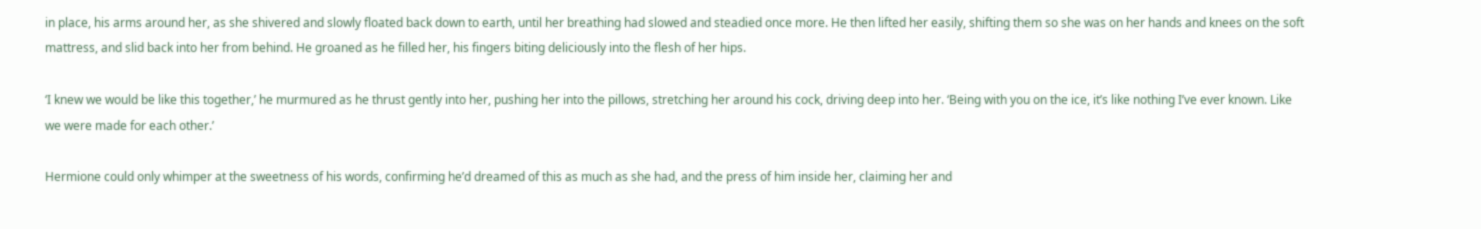in place, his arms around her, as she shivered and slowly floated back down to earth, until her breathing had slowed and steadied once more. He then lifted her easily, shifting them so she was on her hands and knees on the soft mattress, and slid back into her from behind. He groaned as he filled her, his fingers biting deliciously into the flesh of her hips.

‘I knew we would be like this together,’ he murmured as he thrust gently into her, pushing her into the pillows, stretching her around his cock, driving deep into her. ‘Being with you on the ice, it’s like nothing I’ve ever known. Like we were made for each other.’

Hermione could only whimper at the sweetness of his words, confirming he’d dreamed of this as much as she had, and the press of him inside her, claiming her and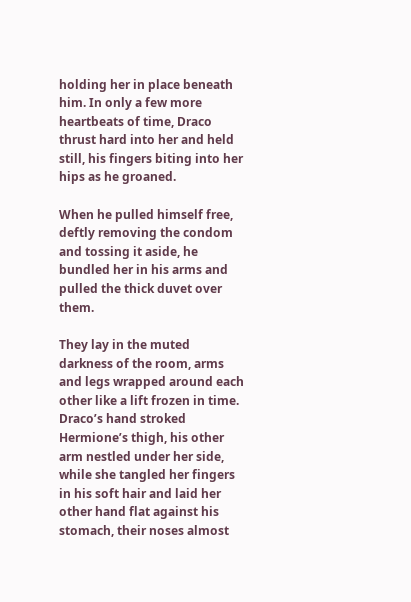holding her in place beneath him. In only a few more heartbeats of time, Draco thrust hard into her and held still, his fingers biting into her hips as he groaned.

When he pulled himself free, deftly removing the condom and tossing it aside, he bundled her in his arms and pulled the thick duvet over them.

They lay in the muted darkness of the room, arms and legs wrapped around each other like a lift frozen in time. Draco’s hand stroked Hermione’s thigh, his other arm nestled under her side, while she tangled her fingers in his soft hair and laid her other hand flat against his stomach, their noses almost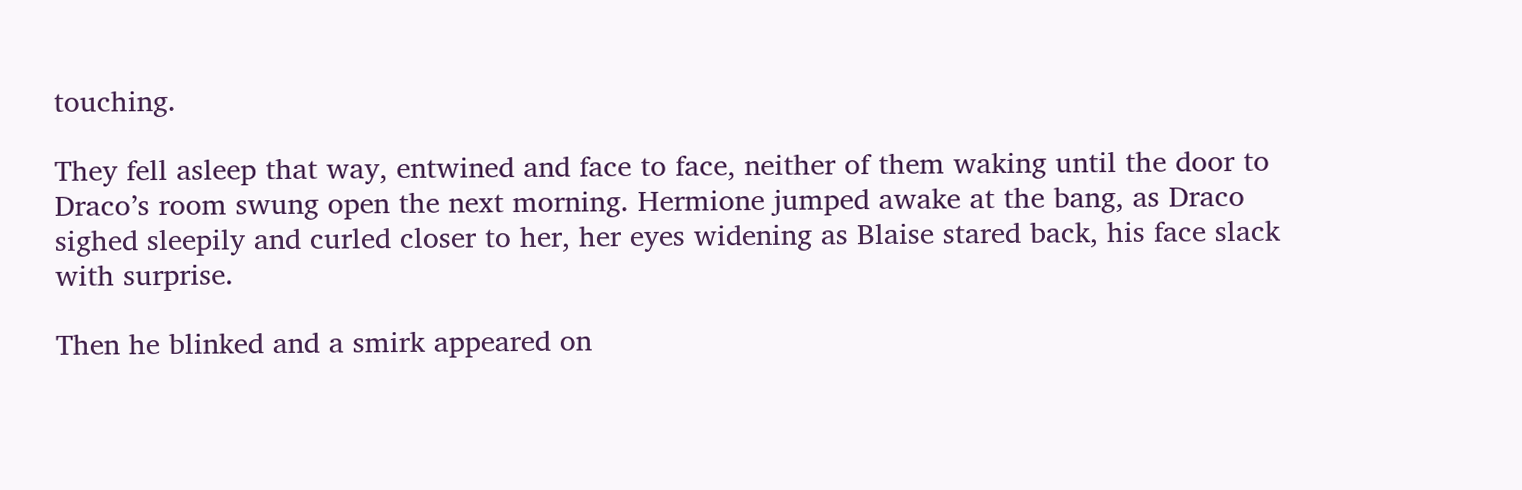touching.

They fell asleep that way, entwined and face to face, neither of them waking until the door to Draco’s room swung open the next morning. Hermione jumped awake at the bang, as Draco sighed sleepily and curled closer to her, her eyes widening as Blaise stared back, his face slack with surprise.

Then he blinked and a smirk appeared on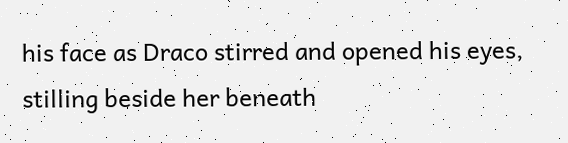his face as Draco stirred and opened his eyes, stilling beside her beneath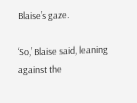Blaise’s gaze.

‘So,’ Blaise said, leaning against the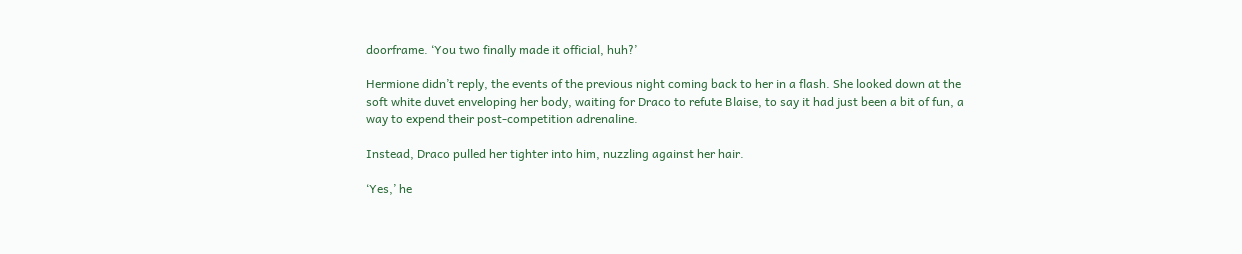doorframe. ‘You two finally made it official, huh?’

Hermione didn’t reply, the events of the previous night coming back to her in a flash. She looked down at the soft white duvet enveloping her body, waiting for Draco to refute Blaise, to say it had just been a bit of fun, a way to expend their post-competition adrenaline.

Instead, Draco pulled her tighter into him, nuzzling against her hair.

‘Yes,’ he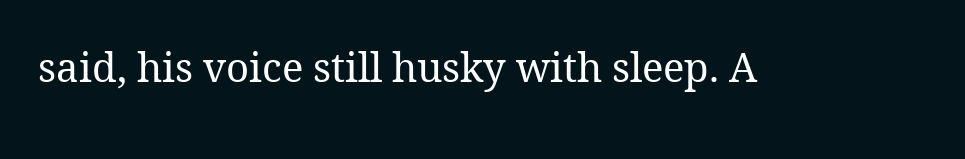said, his voice still husky with sleep. A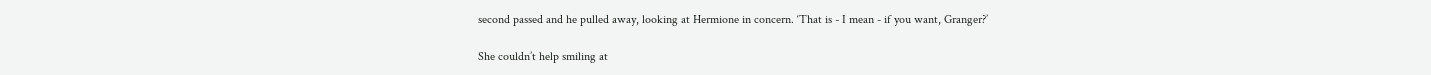second passed and he pulled away, looking at Hermione in concern. ‘That is - I mean - if you want, Granger?’

She couldn’t help smiling at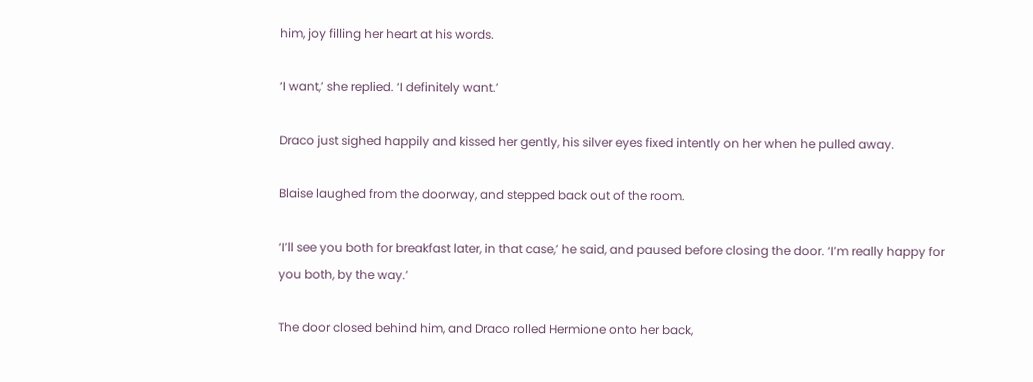him, joy filling her heart at his words.

‘I want,’ she replied. ‘I definitely want.’

Draco just sighed happily and kissed her gently, his silver eyes fixed intently on her when he pulled away.

Blaise laughed from the doorway, and stepped back out of the room.

‘I’ll see you both for breakfast later, in that case,’ he said, and paused before closing the door. ‘I’m really happy for you both, by the way.’

The door closed behind him, and Draco rolled Hermione onto her back,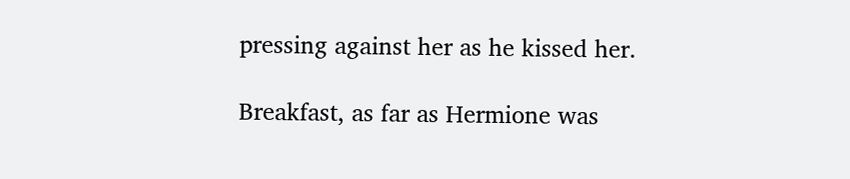pressing against her as he kissed her.

Breakfast, as far as Hermione was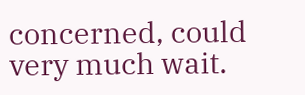concerned, could very much wait.